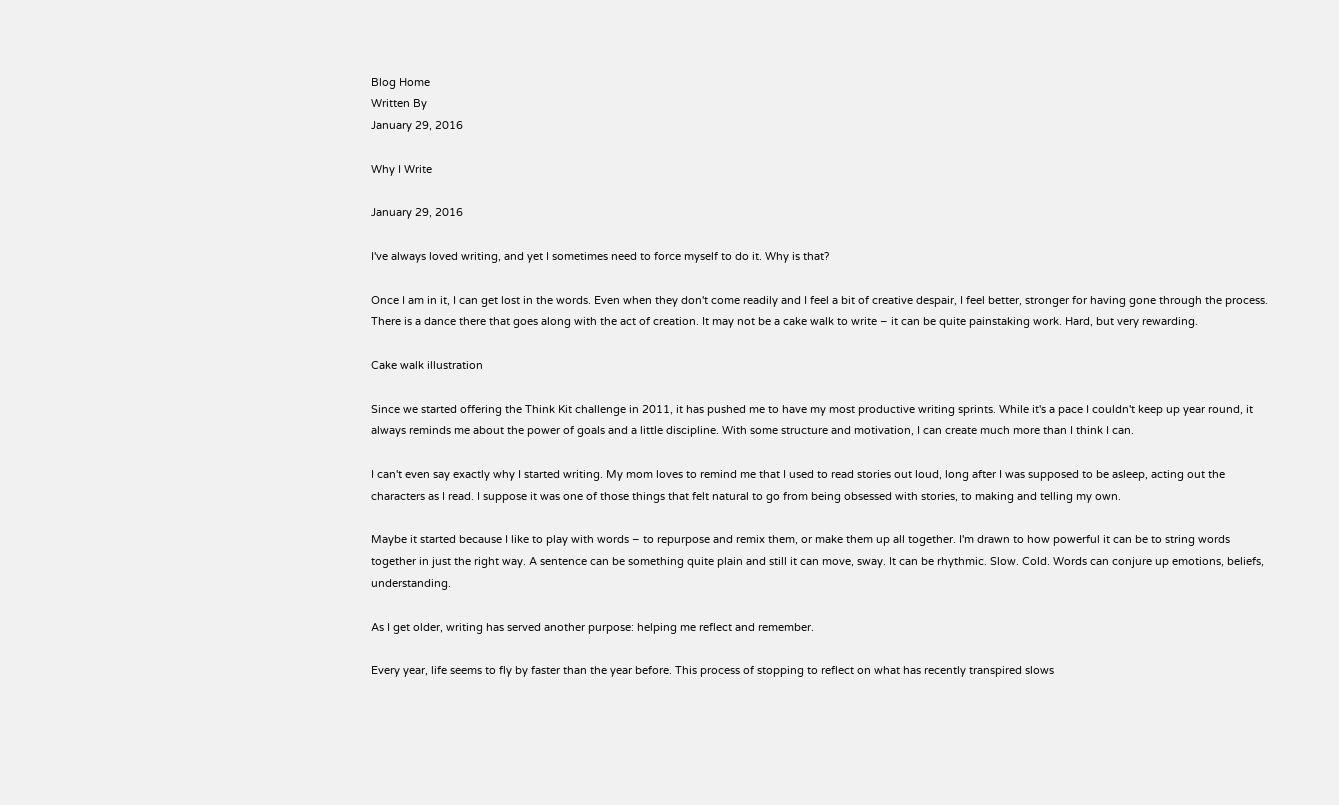Blog Home
Written By
January 29, 2016

Why I Write

January 29, 2016

I've always loved writing, and yet I sometimes need to force myself to do it. Why is that?

Once I am in it, I can get lost in the words. Even when they don't come readily and I feel a bit of creative despair, I feel better, stronger for having gone through the process. There is a dance there that goes along with the act of creation. It may not be a cake walk to write – it can be quite painstaking work. Hard, but very rewarding.

Cake walk illustration

Since we started offering the Think Kit challenge in 2011, it has pushed me to have my most productive writing sprints. While it's a pace I couldn't keep up year round, it always reminds me about the power of goals and a little discipline. With some structure and motivation, I can create much more than I think I can.

I can't even say exactly why I started writing. My mom loves to remind me that I used to read stories out loud, long after I was supposed to be asleep, acting out the characters as I read. I suppose it was one of those things that felt natural to go from being obsessed with stories, to making and telling my own.

Maybe it started because I like to play with words – to repurpose and remix them, or make them up all together. I'm drawn to how powerful it can be to string words together in just the right way. A sentence can be something quite plain and still it can move, sway. It can be rhythmic. Slow. Cold. Words can conjure up emotions, beliefs, understanding.

As I get older, writing has served another purpose: helping me reflect and remember.

Every year, life seems to fly by faster than the year before. This process of stopping to reflect on what has recently transpired slows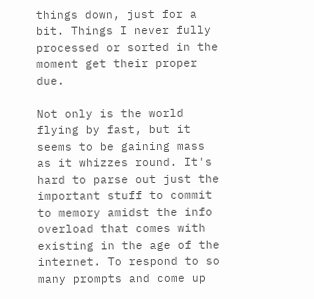things down, just for a bit. Things I never fully processed or sorted in the moment get their proper due.

Not only is the world flying by fast, but it seems to be gaining mass as it whizzes round. It's hard to parse out just the important stuff to commit to memory amidst the info overload that comes with existing in the age of the internet. To respond to so many prompts and come up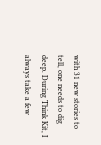with 31 new stories to tell, one needs to dig deep. During Think Kit, I always take a few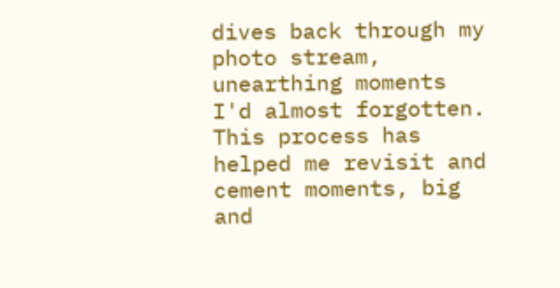dives back through my photo stream, unearthing moments I'd almost forgotten. This process has helped me revisit and cement moments, big and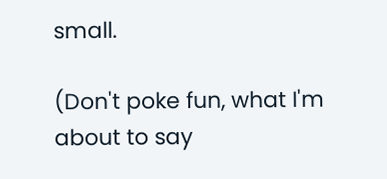small.

(Don't poke fun, what I'm about to say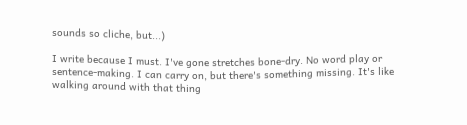sounds so cliche, but...)

I write because I must. I've gone stretches bone-dry. No word play or sentence-making. I can carry on, but there's something missing. It's like walking around with that thing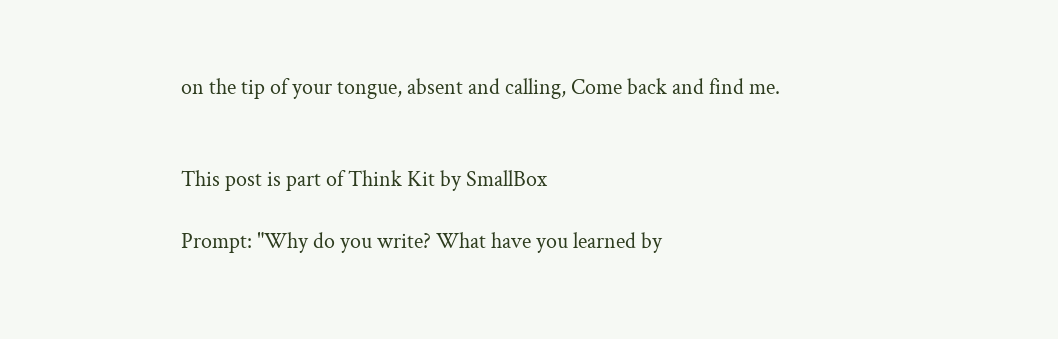on the tip of your tongue, absent and calling, Come back and find me.


This post is part of Think Kit by SmallBox

Prompt: "Why do you write? What have you learned by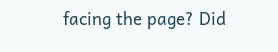facing the page? Did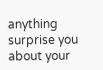anything surprise you about your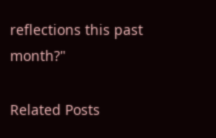reflections this past month?"

Related Posts